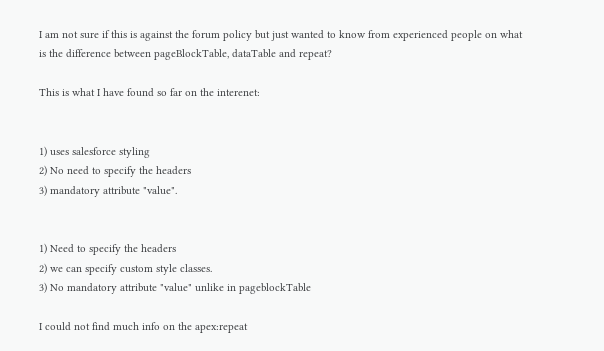I am not sure if this is against the forum policy but just wanted to know from experienced people on what is the difference between pageBlockTable, dataTable and repeat?

This is what I have found so far on the interenet:


1) uses salesforce styling
2) No need to specify the headers
3) mandatory attribute "value".


1) Need to specify the headers
2) we can specify custom style classes.
3) No mandatory attribute "value" unlike in pageblockTable

I could not find much info on the apex:repeat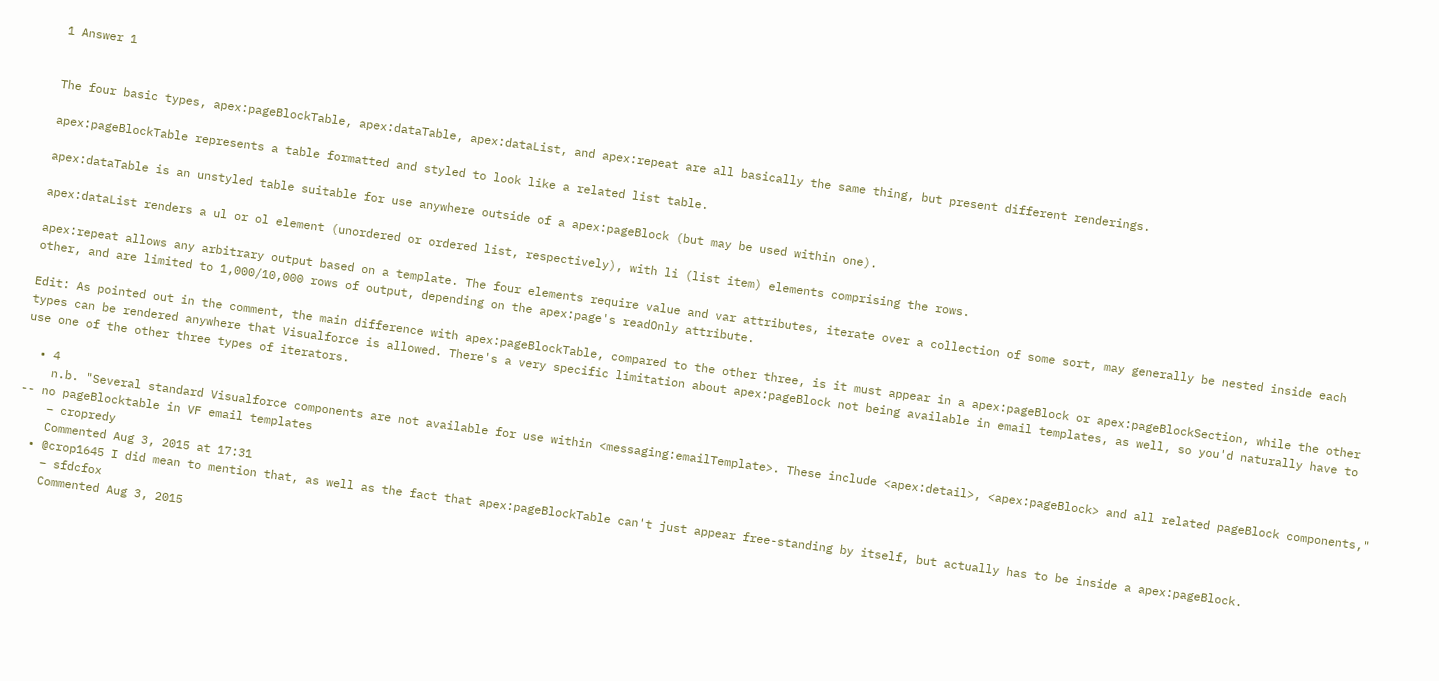1 Answer 1


The four basic types, apex:pageBlockTable, apex:dataTable, apex:dataList, and apex:repeat are all basically the same thing, but present different renderings.

apex:pageBlockTable represents a table formatted and styled to look like a related list table.

apex:dataTable is an unstyled table suitable for use anywhere outside of a apex:pageBlock (but may be used within one).

apex:dataList renders a ul or ol element (unordered or ordered list, respectively), with li (list item) elements comprising the rows.

apex:repeat allows any arbitrary output based on a template. The four elements require value and var attributes, iterate over a collection of some sort, may generally be nested inside each other, and are limited to 1,000/10,000 rows of output, depending on the apex:page's readOnly attribute.

Edit: As pointed out in the comment, the main difference with apex:pageBlockTable, compared to the other three, is it must appear in a apex:pageBlock or apex:pageBlockSection, while the other types can be rendered anywhere that Visualforce is allowed. There's a very specific limitation about apex:pageBlock not being available in email templates, as well, so you'd naturally have to use one of the other three types of iterators.

  • 4
    n.b. "Several standard Visualforce components are not available for use within <messaging:emailTemplate>. These include <apex:detail>, <apex:pageBlock> and all related pageBlock components," -- no pageBlocktable in VF email templates
    – cropredy
    Commented Aug 3, 2015 at 17:31
  • @crop1645 I did mean to mention that, as well as the fact that apex:pageBlockTable can't just appear free-standing by itself, but actually has to be inside a apex:pageBlock.
    – sfdcfox
    Commented Aug 3, 2015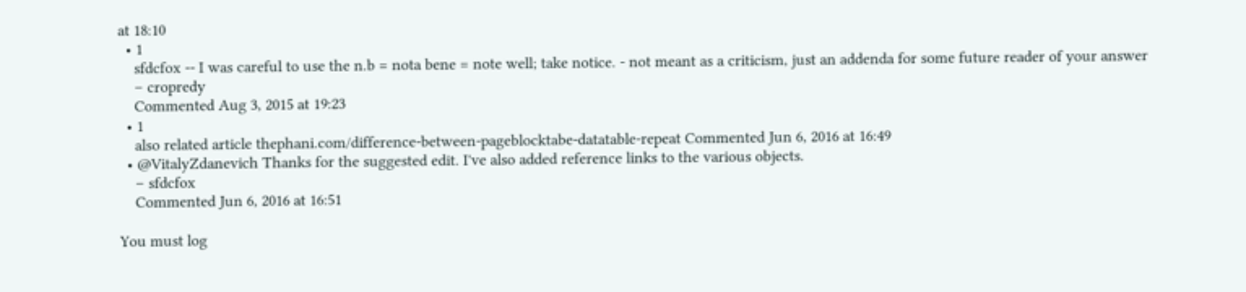at 18:10
  • 1
    sfdcfox -- I was careful to use the n.b = nota bene = note well; take notice. - not meant as a criticism, just an addenda for some future reader of your answer
    – cropredy
    Commented Aug 3, 2015 at 19:23
  • 1
    also related article thephani.com/difference-between-pageblocktabe-datatable-repeat Commented Jun 6, 2016 at 16:49
  • @VitalyZdanevich Thanks for the suggested edit. I've also added reference links to the various objects.
    – sfdcfox
    Commented Jun 6, 2016 at 16:51

You must log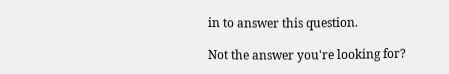in to answer this question.

Not the answer you're looking for?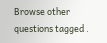Browse other questions tagged .